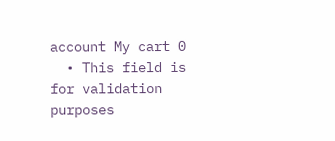account My cart 0
  • This field is for validation purposes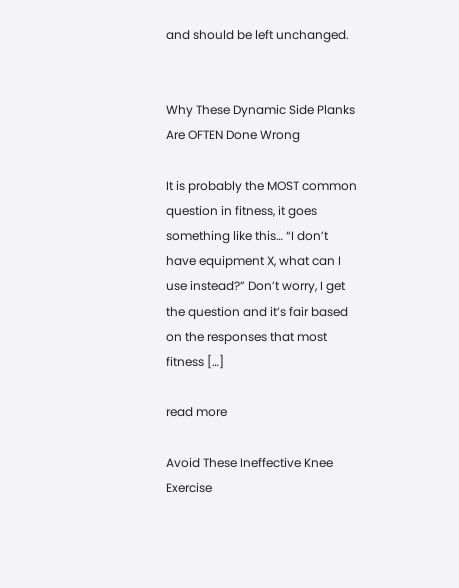and should be left unchanged.


Why These Dynamic Side Planks Are OFTEN Done Wrong

It is probably the MOST common question in fitness, it goes something like this… “I don’t have equipment X, what can I use instead?” Don’t worry, I get the question and it’s fair based on the responses that most fitness […]

read more

Avoid These Ineffective Knee Exercise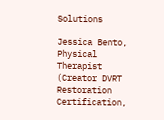Solutions

Jessica Bento, Physical Therapist (Creator DVRT Restoration Certification,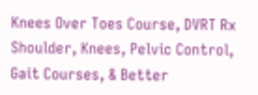Knees Over Toes Course, DVRT Rx Shoulder, Knees, Pelvic Control, Gait Courses, & Better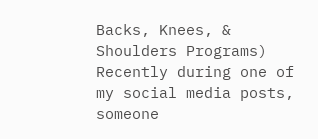Backs, Knees, & Shoulders Programs) Recently during one of my social media posts, someone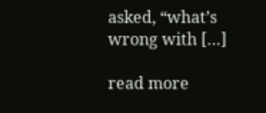asked, “what’s wrong with […]

read more